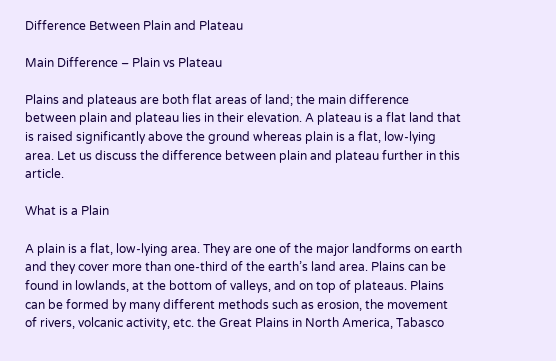Difference Between Plain and Plateau

Main Difference – Plain vs Plateau

Plains and plateaus are both flat areas of land; the main difference between plain and plateau lies in their elevation. A plateau is a flat land that is raised significantly above the ground whereas plain is a flat, low-lying area. Let us discuss the difference between plain and plateau further in this article.

What is a Plain

A plain is a flat, low-lying area. They are one of the major landforms on earth and they cover more than one-third of the earth’s land area. Plains can be found in lowlands, at the bottom of valleys, and on top of plateaus. Plains can be formed by many different methods such as erosion, the movement of rivers, volcanic activity, etc. the Great Plains in North America, Tabasco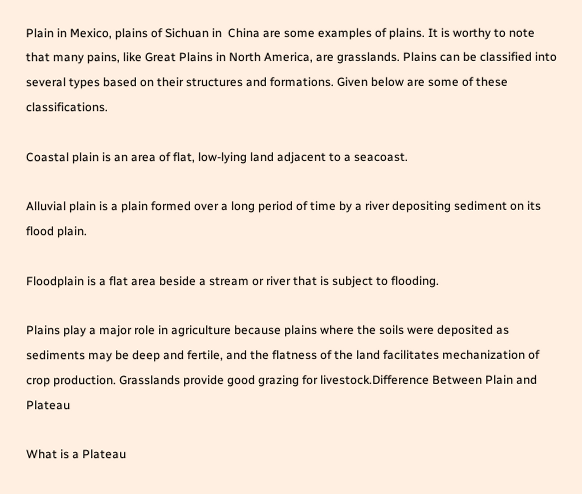Plain in Mexico, plains of Sichuan in  China are some examples of plains. It is worthy to note that many pains, like Great Plains in North America, are grasslands. Plains can be classified into several types based on their structures and formations. Given below are some of these classifications.

Coastal plain is an area of flat, low-lying land adjacent to a seacoast.

Alluvial plain is a plain formed over a long period of time by a river depositing sediment on its flood plain.

Floodplain is a flat area beside a stream or river that is subject to flooding.

Plains play a major role in agriculture because plains where the soils were deposited as sediments may be deep and fertile, and the flatness of the land facilitates mechanization of crop production. Grasslands provide good grazing for livestock.Difference Between Plain and Plateau

What is a Plateau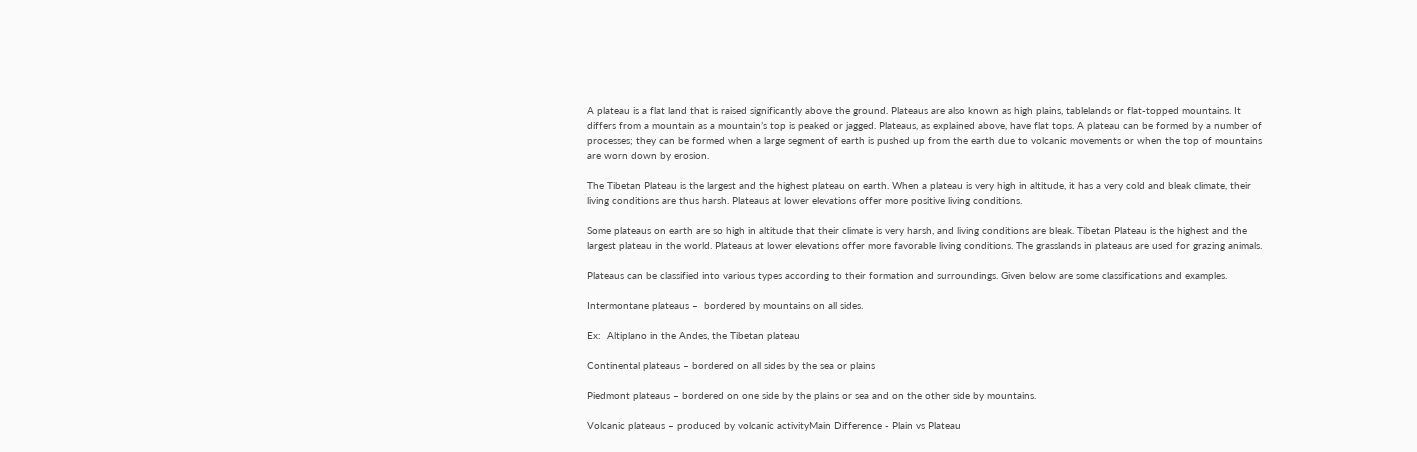A plateau is a flat land that is raised significantly above the ground. Plateaus are also known as high plains, tablelands or flat-topped mountains. It differs from a mountain as a mountain’s top is peaked or jagged. Plateaus, as explained above, have flat tops. A plateau can be formed by a number of processes; they can be formed when a large segment of earth is pushed up from the earth due to volcanic movements or when the top of mountains are worn down by erosion.

The Tibetan Plateau is the largest and the highest plateau on earth. When a plateau is very high in altitude, it has a very cold and bleak climate, their living conditions are thus harsh. Plateaus at lower elevations offer more positive living conditions.

Some plateaus on earth are so high in altitude that their climate is very harsh, and living conditions are bleak. Tibetan Plateau is the highest and the largest plateau in the world. Plateaus at lower elevations offer more favorable living conditions. The grasslands in plateaus are used for grazing animals.

Plateaus can be classified into various types according to their formation and surroundings. Given below are some classifications and examples.

Intermontane plateaus –  bordered by mountains on all sides.

Ex:  Altiplano in the Andes, the Tibetan plateau

Continental plateaus – bordered on all sides by the sea or plains

Piedmont plateaus – bordered on one side by the plains or sea and on the other side by mountains.

Volcanic plateaus – produced by volcanic activityMain Difference - Plain vs Plateau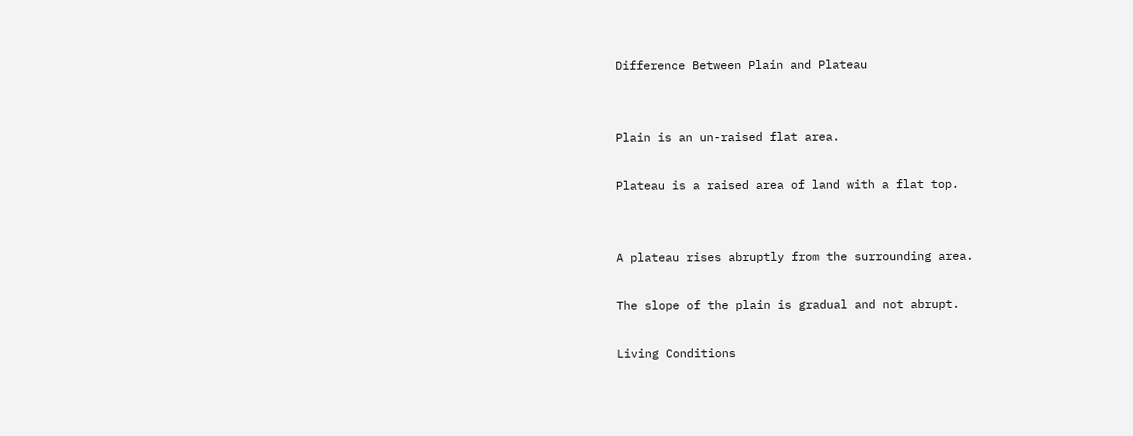Difference Between Plain and Plateau


Plain is an un-raised flat area.

Plateau is a raised area of land with a flat top.


A plateau rises abruptly from the surrounding area.

The slope of the plain is gradual and not abrupt.

Living Conditions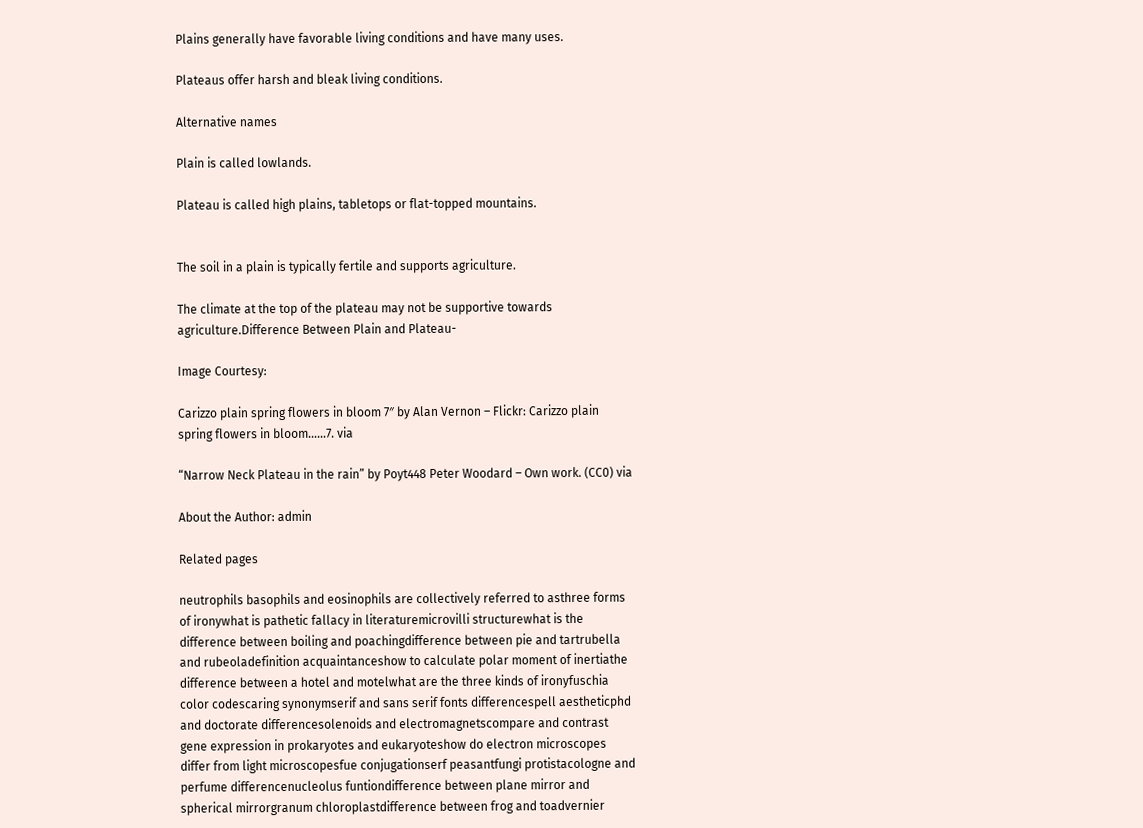Plains generally have favorable living conditions and have many uses.

Plateaus offer harsh and bleak living conditions.

Alternative names

Plain is called lowlands.

Plateau is called high plains, tabletops or flat-topped mountains.


The soil in a plain is typically fertile and supports agriculture.

The climate at the top of the plateau may not be supportive towards agriculture.Difference Between Plain and Plateau-

Image Courtesy:

Carizzo plain spring flowers in bloom 7″ by Alan Vernon – Flickr: Carizzo plain spring flowers in bloom……7. via

“Narrow Neck Plateau in the rain” by Poyt448 Peter Woodard – Own work. (CC0) via

About the Author: admin

Related pages

neutrophils basophils and eosinophils are collectively referred to asthree forms of ironywhat is pathetic fallacy in literaturemicrovilli structurewhat is the difference between boiling and poachingdifference between pie and tartrubella and rubeoladefinition acquaintanceshow to calculate polar moment of inertiathe difference between a hotel and motelwhat are the three kinds of ironyfuschia color codescaring synonymserif and sans serif fonts differencespell aestheticphd and doctorate differencesolenoids and electromagnetscompare and contrast gene expression in prokaryotes and eukaryoteshow do electron microscopes differ from light microscopesfue conjugationserf peasantfungi protistacologne and perfume differencenucleolus funtiondifference between plane mirror and spherical mirrorgranum chloroplastdifference between frog and toadvernier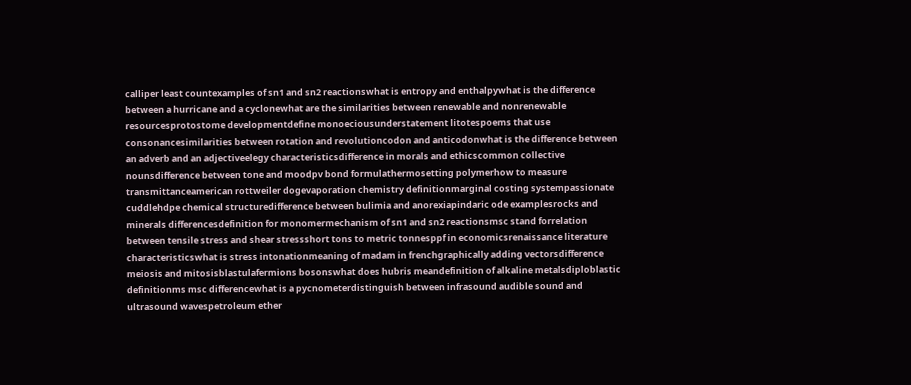calliper least countexamples of sn1 and sn2 reactionswhat is entropy and enthalpywhat is the difference between a hurricane and a cyclonewhat are the similarities between renewable and nonrenewable resourcesprotostome developmentdefine monoeciousunderstatement litotespoems that use consonancesimilarities between rotation and revolutioncodon and anticodonwhat is the difference between an adverb and an adjectiveelegy characteristicsdifference in morals and ethicscommon collective nounsdifference between tone and moodpv bond formulathermosetting polymerhow to measure transmittanceamerican rottweiler dogevaporation chemistry definitionmarginal costing systempassionate cuddlehdpe chemical structuredifference between bulimia and anorexiapindaric ode examplesrocks and minerals differencesdefinition for monomermechanism of sn1 and sn2 reactionsmsc stand forrelation between tensile stress and shear stressshort tons to metric tonnesppf in economicsrenaissance literature characteristicswhat is stress intonationmeaning of madam in frenchgraphically adding vectorsdifference meiosis and mitosisblastulafermions bosonswhat does hubris meandefinition of alkaline metalsdiploblastic definitionms msc differencewhat is a pycnometerdistinguish between infrasound audible sound and ultrasound wavespetroleum ether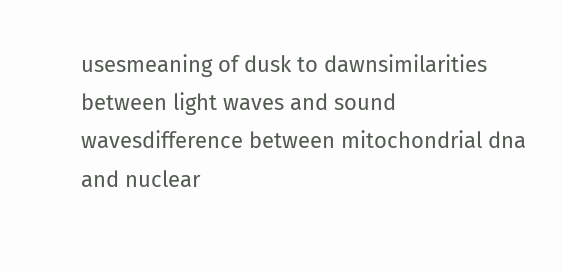usesmeaning of dusk to dawnsimilarities between light waves and sound wavesdifference between mitochondrial dna and nuclear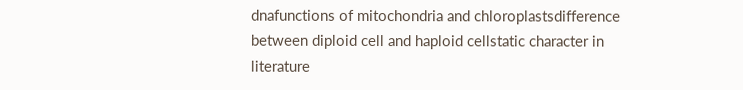dnafunctions of mitochondria and chloroplastsdifference between diploid cell and haploid cellstatic character in literature